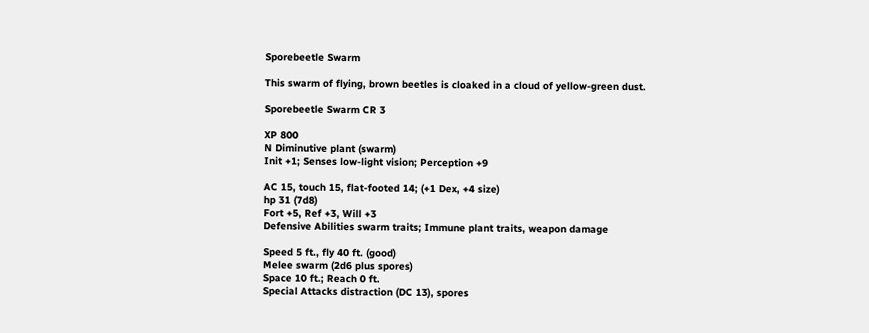Sporebeetle Swarm

This swarm of flying, brown beetles is cloaked in a cloud of yellow-green dust.

Sporebeetle Swarm CR 3

XP 800
N Diminutive plant (swarm)
Init +1; Senses low-light vision; Perception +9

AC 15, touch 15, flat-footed 14; (+1 Dex, +4 size)
hp 31 (7d8)
Fort +5, Ref +3, Will +3
Defensive Abilities swarm traits; Immune plant traits, weapon damage

Speed 5 ft., fly 40 ft. (good)
Melee swarm (2d6 plus spores)
Space 10 ft.; Reach 0 ft.
Special Attacks distraction (DC 13), spores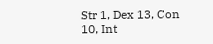Str 1, Dex 13, Con 10, Int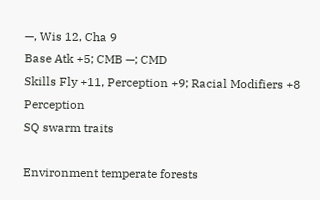—, Wis 12, Cha 9
Base Atk +5; CMB —; CMD
Skills Fly +11, Perception +9; Racial Modifiers +8 Perception
SQ swarm traits

Environment temperate forests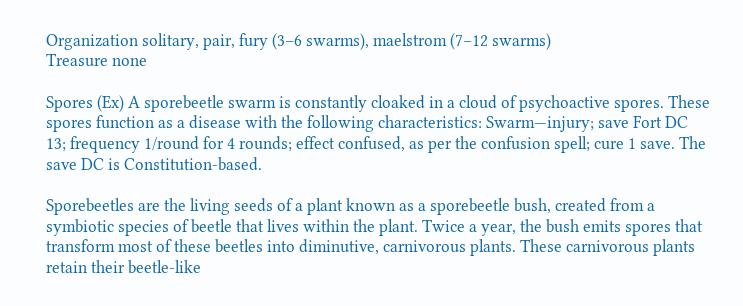Organization solitary, pair, fury (3–6 swarms), maelstrom (7–12 swarms)
Treasure none

Spores (Ex) A sporebeetle swarm is constantly cloaked in a cloud of psychoactive spores. These spores function as a disease with the following characteristics: Swarm—injury; save Fort DC 13; frequency 1/round for 4 rounds; effect confused, as per the confusion spell; cure 1 save. The save DC is Constitution-based.

Sporebeetles are the living seeds of a plant known as a sporebeetle bush, created from a symbiotic species of beetle that lives within the plant. Twice a year, the bush emits spores that transform most of these beetles into diminutive, carnivorous plants. These carnivorous plants retain their beetle-like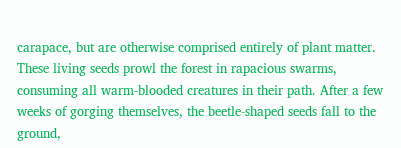carapace, but are otherwise comprised entirely of plant matter. These living seeds prowl the forest in rapacious swarms, consuming all warm-blooded creatures in their path. After a few weeks of gorging themselves, the beetle-shaped seeds fall to the ground,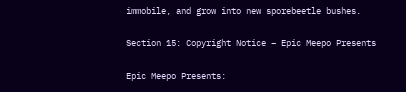immobile, and grow into new sporebeetle bushes.

Section 15: Copyright Notice – Epic Meepo Presents

Epic Meepo Presents: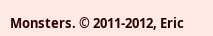Monsters. © 2011-2012, Eric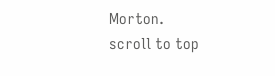Morton.
scroll to top